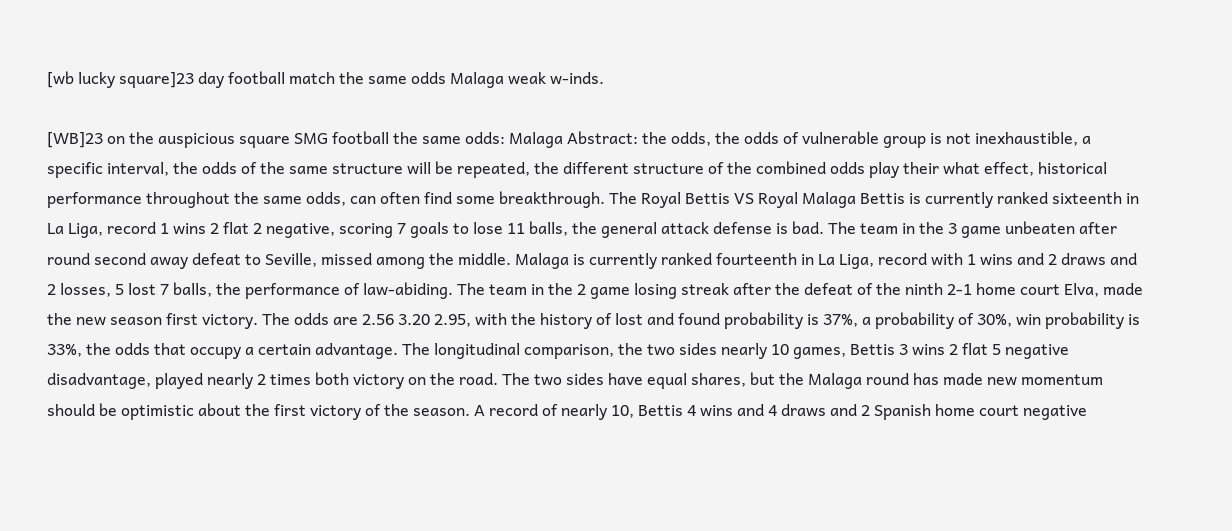[wb lucky square]23 day football match the same odds Malaga weak w-inds.

[WB]23 on the auspicious square SMG football the same odds: Malaga Abstract: the odds, the odds of vulnerable group is not inexhaustible, a specific interval, the odds of the same structure will be repeated, the different structure of the combined odds play their what effect, historical performance throughout the same odds, can often find some breakthrough. The Royal Bettis VS Royal Malaga Bettis is currently ranked sixteenth in La Liga, record 1 wins 2 flat 2 negative, scoring 7 goals to lose 11 balls, the general attack defense is bad. The team in the 3 game unbeaten after round second away defeat to Seville, missed among the middle. Malaga is currently ranked fourteenth in La Liga, record with 1 wins and 2 draws and 2 losses, 5 lost 7 balls, the performance of law-abiding. The team in the 2 game losing streak after the defeat of the ninth 2-1 home court Elva, made the new season first victory. The odds are 2.56 3.20 2.95, with the history of lost and found probability is 37%, a probability of 30%, win probability is 33%, the odds that occupy a certain advantage. The longitudinal comparison, the two sides nearly 10 games, Bettis 3 wins 2 flat 5 negative disadvantage, played nearly 2 times both victory on the road. The two sides have equal shares, but the Malaga round has made new momentum should be optimistic about the first victory of the season. A record of nearly 10, Bettis 4 wins and 4 draws and 2 Spanish home court negative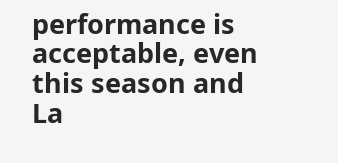performance is acceptable, even this season and La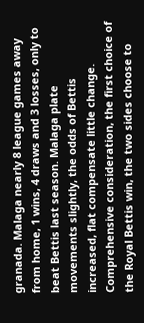granada. Malaga nearly 8 league games away from home, 1 wins, 4 draws and 3 losses, only to beat Bettis last season. Malaga plate movements slightly, the odds of Bettis increased, flat compensate little change. Comprehensive consideration, the first choice of the Royal Bettis win, the two sides choose to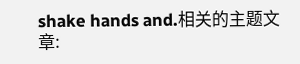shake hands and.相关的主题文章: